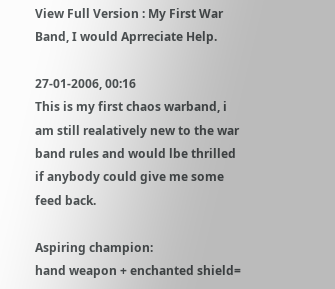View Full Version : My First War Band, I would Aprreciate Help.

27-01-2006, 00:16
This is my first chaos warband, i am still realatively new to the war band rules and would lbe thrilled if anybody could give me some feed back.

Aspiring champion:
hand weapon + enchanted shield=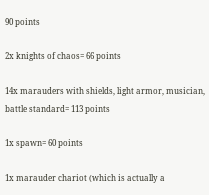90 points

2x knights of chaos= 66 points

14x marauders with shields, light armor, musician, battle standard= 113 points

1x spawn= 60 points

1x marauder chariot (which is actually a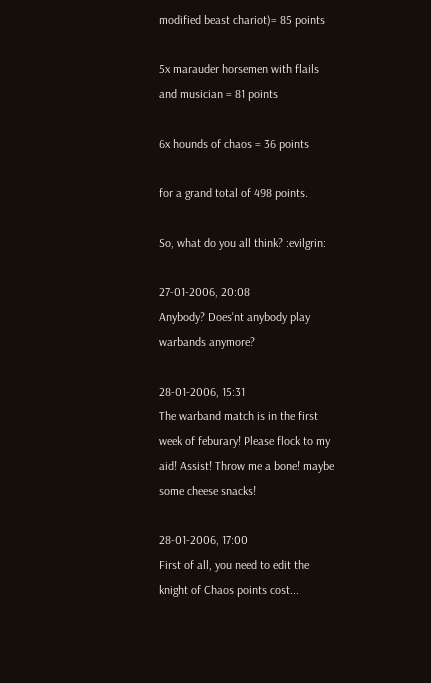modified beast chariot)= 85 points

5x marauder horsemen with flails and musician = 81 points

6x hounds of chaos = 36 points

for a grand total of 498 points.

So, what do you all think? :evilgrin:

27-01-2006, 20:08
Anybody? Does'nt anybody play warbands anymore?

28-01-2006, 15:31
The warband match is in the first week of feburary! Please flock to my aid! Assist! Throw me a bone! maybe some cheese snacks!

28-01-2006, 17:00
First of all, you need to edit the knight of Chaos points cost...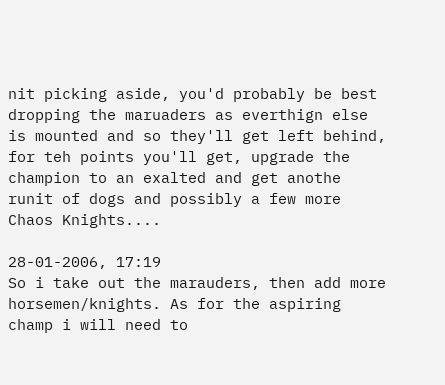nit picking aside, you'd probably be best dropping the maruaders as everthign else is mounted and so they'll get left behind, for teh points you'll get, upgrade the champion to an exalted and get anothe runit of dogs and possibly a few more Chaos Knights....

28-01-2006, 17:19
So i take out the marauders, then add more horsemen/knights. As for the aspiring champ i will need to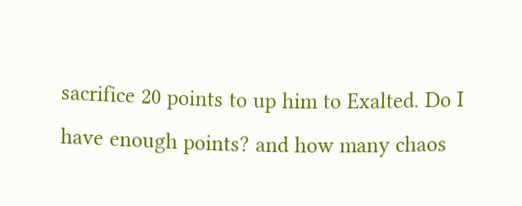sacrifice 20 points to up him to Exalted. Do I have enough points? and how many chaos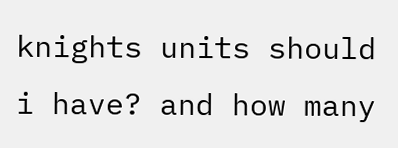knights units should i have? and how many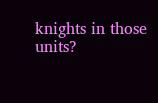knights in those units?